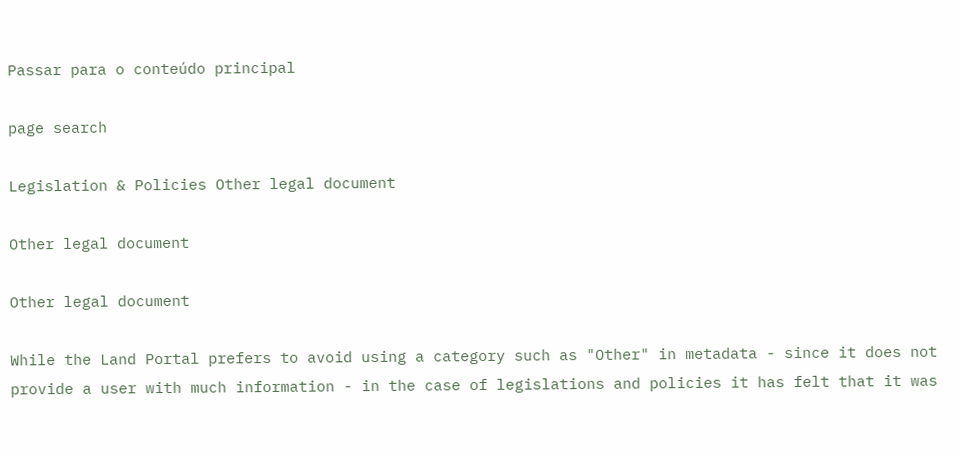Passar para o conteúdo principal

page search

Legislation & Policies Other legal document

Other legal document

Other legal document

While the Land Portal prefers to avoid using a category such as "Other" in metadata - since it does not provide a user with much information - in the case of legislations and policies it has felt that it was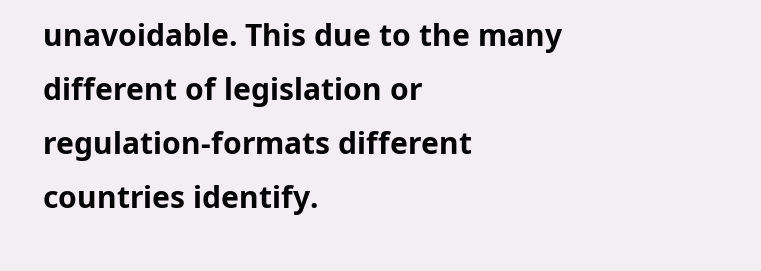unavoidable. This due to the many different of legislation or regulation-formats different countries identify.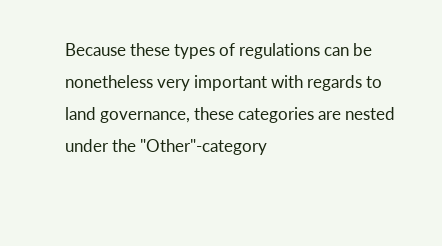Because these types of regulations can be nonetheless very important with regards to land governance, these categories are nested under the "Other"-category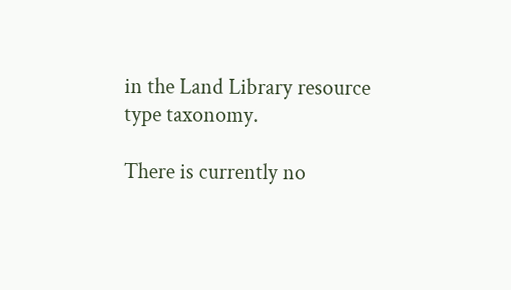in the Land Library resource type taxonomy.

There is currently no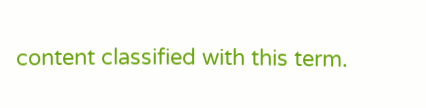content classified with this term.